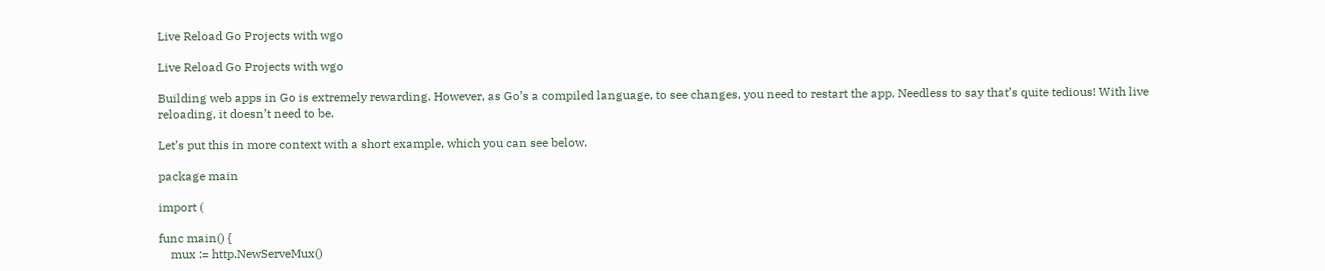Live Reload Go Projects with wgo

Live Reload Go Projects with wgo

Building web apps in Go is extremely rewarding. However, as Go’s a compiled language, to see changes, you need to restart the app. Needless to say that’s quite tedious! With live reloading, it doesn’t need to be.

Let’s put this in more context with a short example, which you can see below.

package main

import (

func main() {
    mux := http.NewServeMux()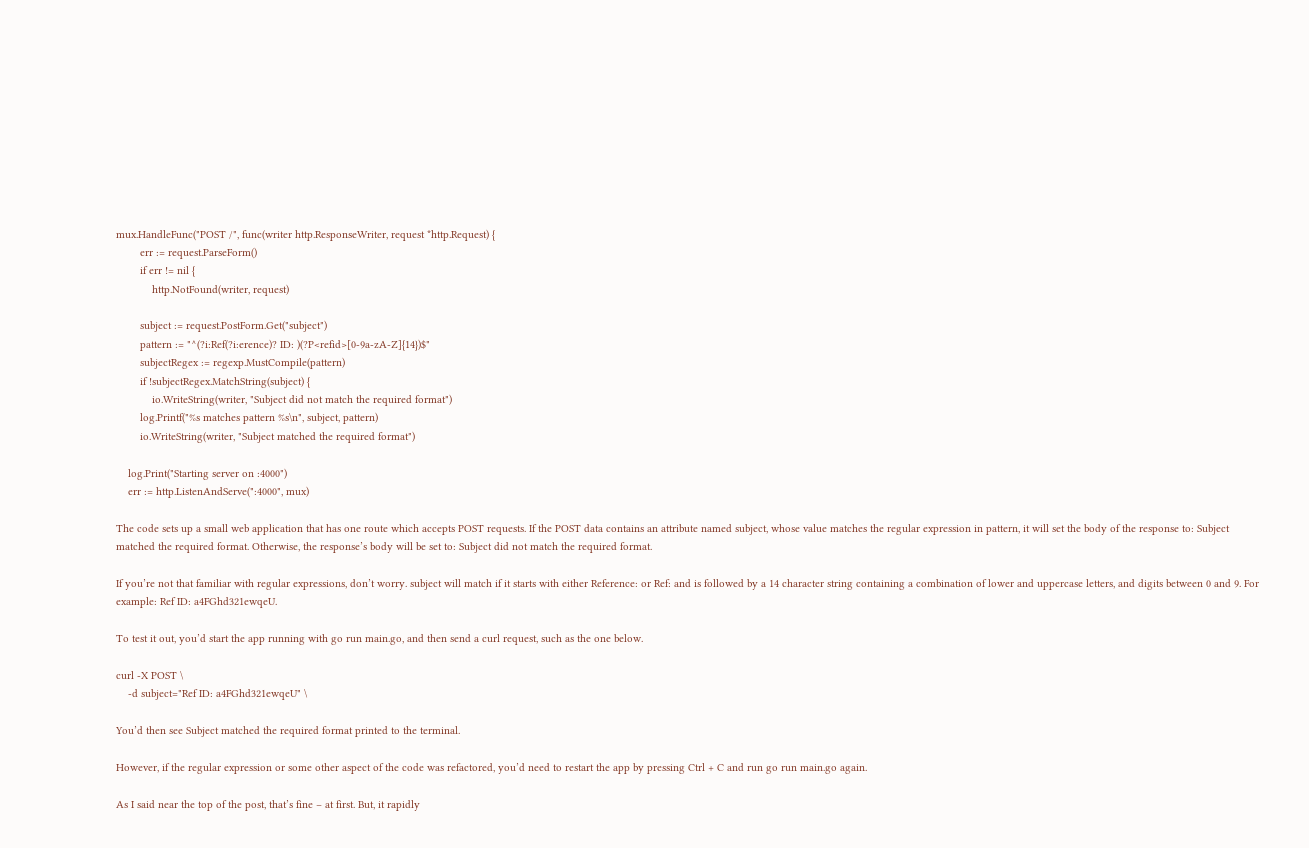mux.HandleFunc("POST /", func(writer http.ResponseWriter, request *http.Request) {
        err := request.ParseForm()
        if err != nil {
            http.NotFound(writer, request)

        subject := request.PostForm.Get("subject")
        pattern := "^(?i:Ref(?i:erence)? ID: )(?P<refid>[0-9a-zA-Z]{14})$"
        subjectRegex := regexp.MustCompile(pattern)
        if !subjectRegex.MatchString(subject) {
            io.WriteString(writer, "Subject did not match the required format")
        log.Printf("%s matches pattern %s\n", subject, pattern)
        io.WriteString(writer, "Subject matched the required format")

    log.Print("Starting server on :4000")
    err := http.ListenAndServe(":4000", mux)

The code sets up a small web application that has one route which accepts POST requests. If the POST data contains an attribute named subject, whose value matches the regular expression in pattern, it will set the body of the response to: Subject matched the required format. Otherwise, the response’s body will be set to: Subject did not match the required format.

If you’re not that familiar with regular expressions, don’t worry. subject will match if it starts with either Reference: or Ref: and is followed by a 14 character string containing a combination of lower and uppercase letters, and digits between 0 and 9. For example: Ref ID: a4FGhd321ewqeU.

To test it out, you’d start the app running with go run main.go, and then send a curl request, such as the one below.

curl -X POST \
    -d subject="Ref ID: a4FGhd321ewqeU" \

You’d then see Subject matched the required format printed to the terminal.

However, if the regular expression or some other aspect of the code was refactored, you’d need to restart the app by pressing Ctrl + C and run go run main.go again.

As I said near the top of the post, that’s fine – at first. But, it rapidly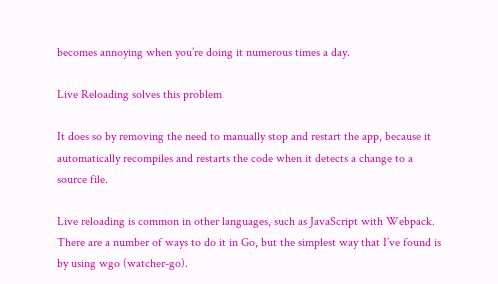becomes annoying when you’re doing it numerous times a day.

Live Reloading solves this problem

It does so by removing the need to manually stop and restart the app, because it automatically recompiles and restarts the code when it detects a change to a source file.

Live reloading is common in other languages, such as JavaScript with Webpack. There are a number of ways to do it in Go, but the simplest way that I’ve found is by using wgo (watcher-go).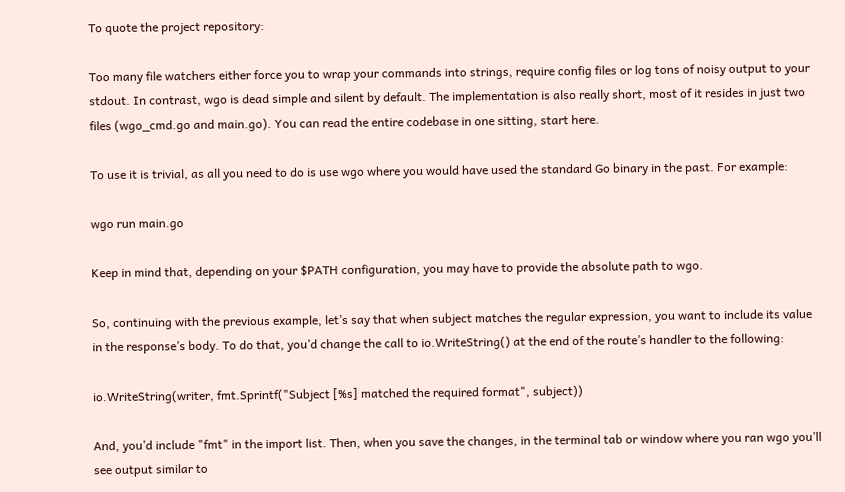To quote the project repository:

Too many file watchers either force you to wrap your commands into strings, require config files or log tons of noisy output to your stdout. In contrast, wgo is dead simple and silent by default. The implementation is also really short, most of it resides in just two files (wgo_cmd.go and main.go). You can read the entire codebase in one sitting, start here.

To use it is trivial, as all you need to do is use wgo where you would have used the standard Go binary in the past. For example:

wgo run main.go

Keep in mind that, depending on your $PATH configuration, you may have to provide the absolute path to wgo.

So, continuing with the previous example, let’s say that when subject matches the regular expression, you want to include its value in the response’s body. To do that, you’d change the call to io.WriteString() at the end of the route’s handler to the following:

io.WriteString(writer, fmt.Sprintf("Subject [%s] matched the required format", subject))

And, you’d include "fmt" in the import list. Then, when you save the changes, in the terminal tab or window where you ran wgo you’ll see output similar to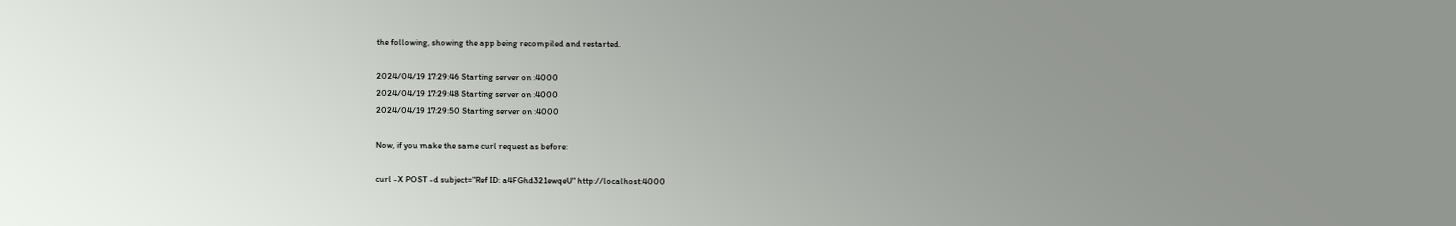the following, showing the app being recompiled and restarted.

2024/04/19 17:29:46 Starting server on :4000
2024/04/19 17:29:48 Starting server on :4000
2024/04/19 17:29:50 Starting server on :4000

Now, if you make the same curl request as before:

curl -X POST -d subject="Ref ID: a4FGhd321ewqeU" http://localhost:4000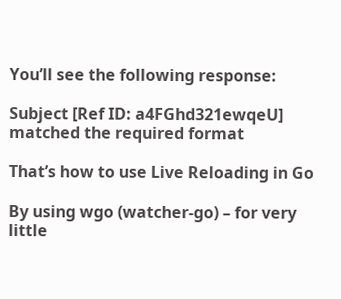You’ll see the following response:

Subject [Ref ID: a4FGhd321ewqeU] matched the required format

That’s how to use Live Reloading in Go

By using wgo (watcher-go) – for very little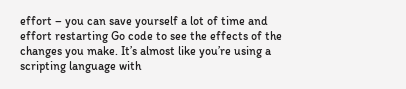effort – you can save yourself a lot of time and effort restarting Go code to see the effects of the changes you make. It’s almost like you’re using a scripting language with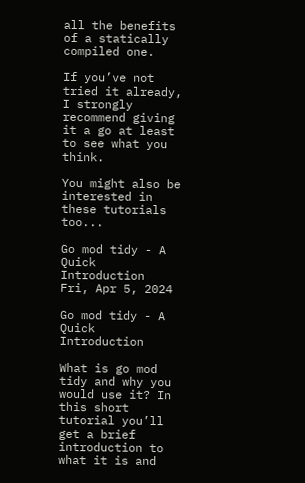all the benefits of a statically compiled one.

If you’ve not tried it already, I strongly recommend giving it a go at least to see what you think.

You might also be interested in these tutorials too...

Go mod tidy - A Quick Introduction
Fri, Apr 5, 2024

Go mod tidy - A Quick Introduction

What is go mod tidy and why you would use it? In this short tutorial you’ll get a brief introduction to what it is and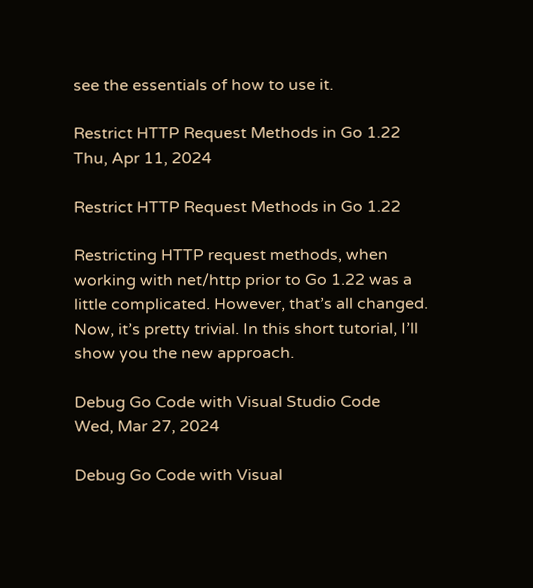see the essentials of how to use it.

Restrict HTTP Request Methods in Go 1.22
Thu, Apr 11, 2024

Restrict HTTP Request Methods in Go 1.22

Restricting HTTP request methods, when working with net/http prior to Go 1.22 was a little complicated. However, that’s all changed. Now, it’s pretty trivial. In this short tutorial, I’ll show you the new approach.

Debug Go Code with Visual Studio Code
Wed, Mar 27, 2024

Debug Go Code with Visual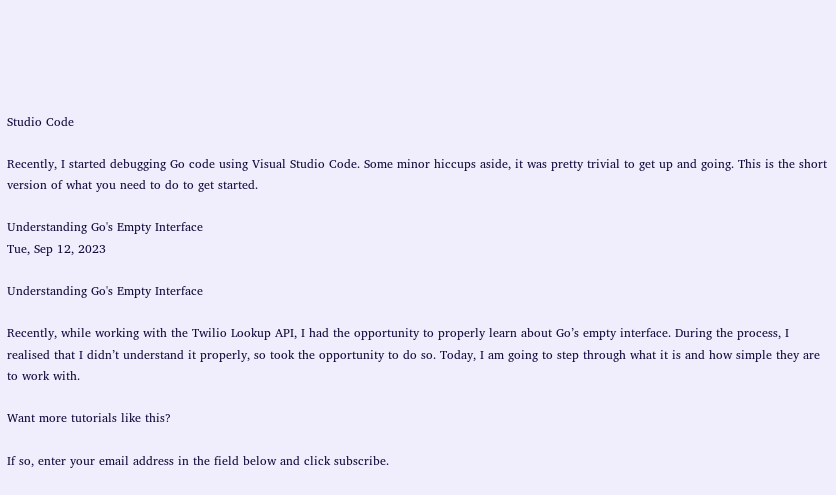Studio Code

Recently, I started debugging Go code using Visual Studio Code. Some minor hiccups aside, it was pretty trivial to get up and going. This is the short version of what you need to do to get started.

Understanding Go's Empty Interface
Tue, Sep 12, 2023

Understanding Go's Empty Interface

Recently, while working with the Twilio Lookup API, I had the opportunity to properly learn about Go’s empty interface. During the process, I realised that I didn’t understand it properly, so took the opportunity to do so. Today, I am going to step through what it is and how simple they are to work with.

Want more tutorials like this?

If so, enter your email address in the field below and click subscribe.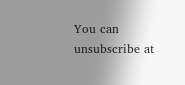You can unsubscribe at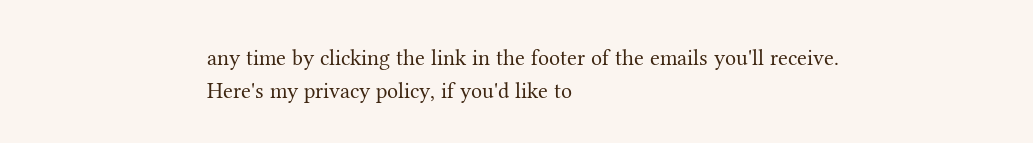any time by clicking the link in the footer of the emails you'll receive. Here's my privacy policy, if you'd like to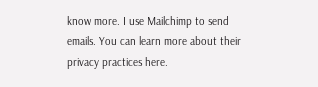know more. I use Mailchimp to send emails. You can learn more about their privacy practices here.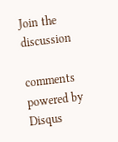Join the discussion

comments powered by Disqus